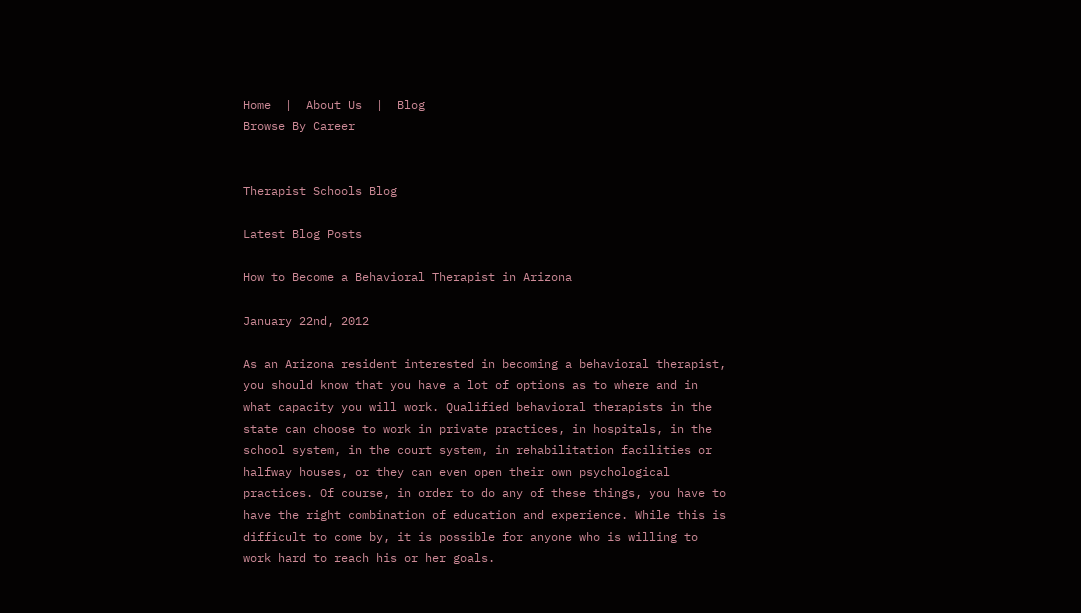Home  |  About Us  |  Blog
Browse By Career


Therapist Schools Blog

Latest Blog Posts

How to Become a Behavioral Therapist in Arizona

January 22nd, 2012

As an Arizona resident interested in becoming a behavioral therapist, you should know that you have a lot of options as to where and in what capacity you will work. Qualified behavioral therapists in the state can choose to work in private practices, in hospitals, in the school system, in the court system, in rehabilitation facilities or halfway houses, or they can even open their own psychological practices. Of course, in order to do any of these things, you have to have the right combination of education and experience. While this is difficult to come by, it is possible for anyone who is willing to work hard to reach his or her goals.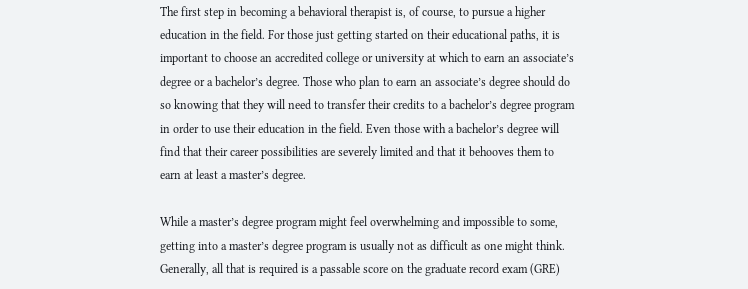The first step in becoming a behavioral therapist is, of course, to pursue a higher education in the field. For those just getting started on their educational paths, it is important to choose an accredited college or university at which to earn an associate’s degree or a bachelor’s degree. Those who plan to earn an associate’s degree should do so knowing that they will need to transfer their credits to a bachelor’s degree program in order to use their education in the field. Even those with a bachelor’s degree will find that their career possibilities are severely limited and that it behooves them to earn at least a master’s degree.

While a master’s degree program might feel overwhelming and impossible to some, getting into a master’s degree program is usually not as difficult as one might think. Generally, all that is required is a passable score on the graduate record exam (GRE)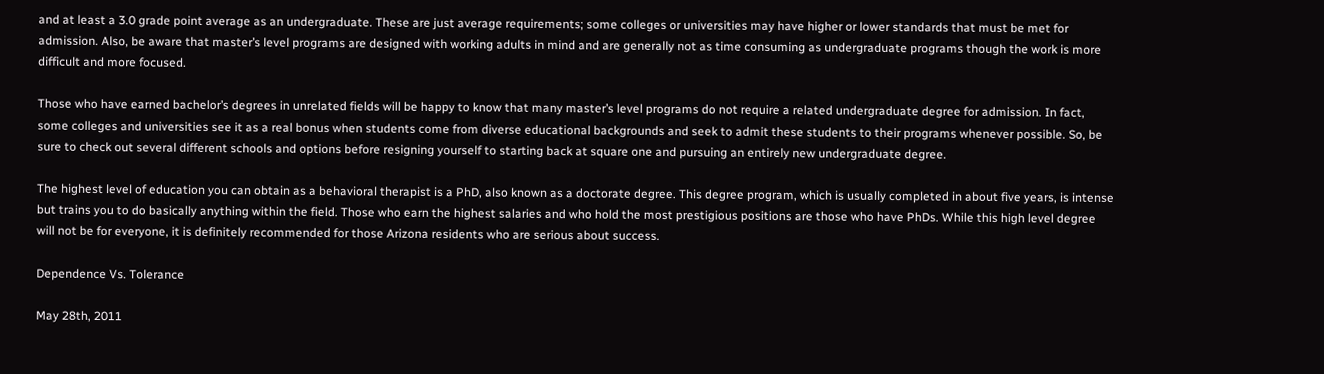and at least a 3.0 grade point average as an undergraduate. These are just average requirements; some colleges or universities may have higher or lower standards that must be met for admission. Also, be aware that master’s level programs are designed with working adults in mind and are generally not as time consuming as undergraduate programs though the work is more difficult and more focused.

Those who have earned bachelor’s degrees in unrelated fields will be happy to know that many master’s level programs do not require a related undergraduate degree for admission. In fact, some colleges and universities see it as a real bonus when students come from diverse educational backgrounds and seek to admit these students to their programs whenever possible. So, be sure to check out several different schools and options before resigning yourself to starting back at square one and pursuing an entirely new undergraduate degree.

The highest level of education you can obtain as a behavioral therapist is a PhD, also known as a doctorate degree. This degree program, which is usually completed in about five years, is intense but trains you to do basically anything within the field. Those who earn the highest salaries and who hold the most prestigious positions are those who have PhDs. While this high level degree will not be for everyone, it is definitely recommended for those Arizona residents who are serious about success.

Dependence Vs. Tolerance

May 28th, 2011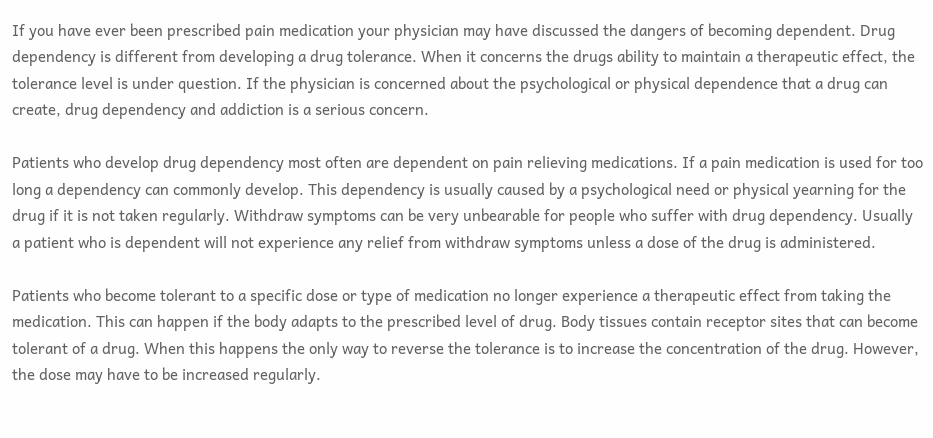If you have ever been prescribed pain medication your physician may have discussed the dangers of becoming dependent. Drug dependency is different from developing a drug tolerance. When it concerns the drugs ability to maintain a therapeutic effect, the tolerance level is under question. If the physician is concerned about the psychological or physical dependence that a drug can create, drug dependency and addiction is a serious concern.

Patients who develop drug dependency most often are dependent on pain relieving medications. If a pain medication is used for too long a dependency can commonly develop. This dependency is usually caused by a psychological need or physical yearning for the drug if it is not taken regularly. Withdraw symptoms can be very unbearable for people who suffer with drug dependency. Usually a patient who is dependent will not experience any relief from withdraw symptoms unless a dose of the drug is administered.

Patients who become tolerant to a specific dose or type of medication no longer experience a therapeutic effect from taking the medication. This can happen if the body adapts to the prescribed level of drug. Body tissues contain receptor sites that can become tolerant of a drug. When this happens the only way to reverse the tolerance is to increase the concentration of the drug. However, the dose may have to be increased regularly.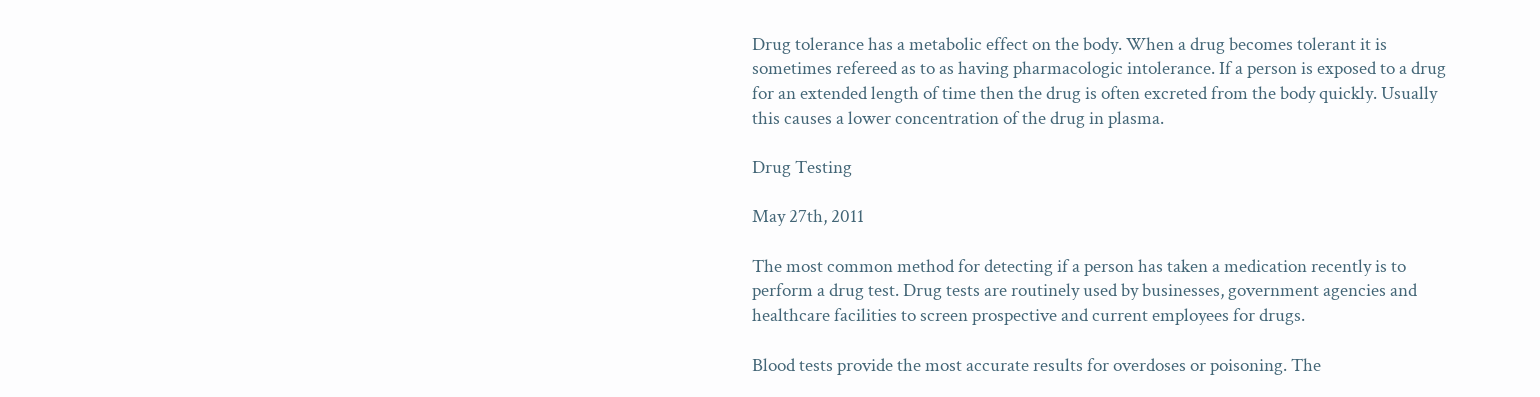Drug tolerance has a metabolic effect on the body. When a drug becomes tolerant it is sometimes refereed as to as having pharmacologic intolerance. If a person is exposed to a drug for an extended length of time then the drug is often excreted from the body quickly. Usually this causes a lower concentration of the drug in plasma.

Drug Testing

May 27th, 2011

The most common method for detecting if a person has taken a medication recently is to perform a drug test. Drug tests are routinely used by businesses, government agencies and healthcare facilities to screen prospective and current employees for drugs.

Blood tests provide the most accurate results for overdoses or poisoning. The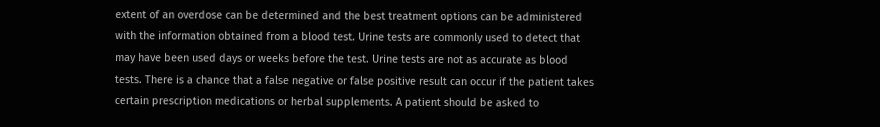extent of an overdose can be determined and the best treatment options can be administered with the information obtained from a blood test. Urine tests are commonly used to detect that may have been used days or weeks before the test. Urine tests are not as accurate as blood tests. There is a chance that a false negative or false positive result can occur if the patient takes certain prescription medications or herbal supplements. A patient should be asked to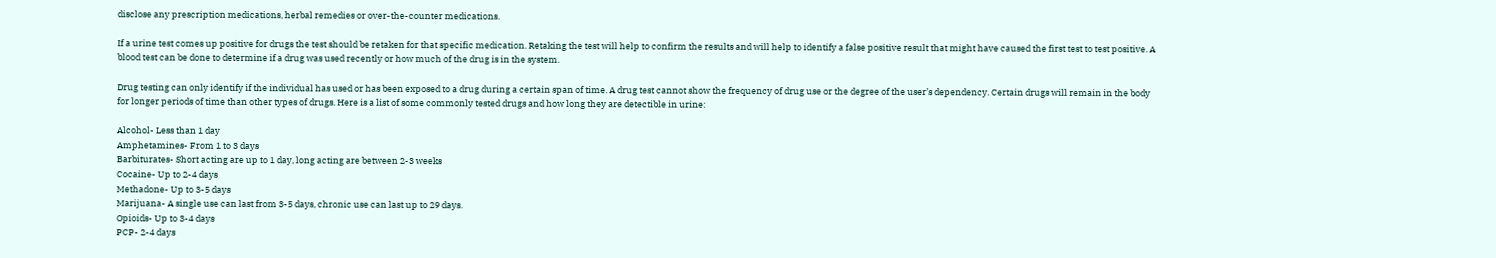disclose any prescription medications, herbal remedies or over-the-counter medications.

If a urine test comes up positive for drugs the test should be retaken for that specific medication. Retaking the test will help to confirm the results and will help to identify a false positive result that might have caused the first test to test positive. A blood test can be done to determine if a drug was used recently or how much of the drug is in the system.

Drug testing can only identify if the individual has used or has been exposed to a drug during a certain span of time. A drug test cannot show the frequency of drug use or the degree of the user’s dependency. Certain drugs will remain in the body for longer periods of time than other types of drugs. Here is a list of some commonly tested drugs and how long they are detectible in urine:

Alcohol- Less than 1 day
Amphetamines- From 1 to 3 days
Barbiturates- Short acting are up to 1 day, long acting are between 2-3 weeks
Cocaine- Up to 2-4 days
Methadone- Up to 3-5 days
Marijuana- A single use can last from 3-5 days, chronic use can last up to 29 days.
Opioids- Up to 3-4 days
PCP- 2-4 days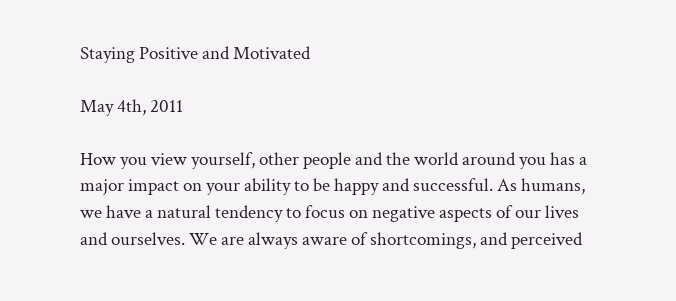Staying Positive and Motivated

May 4th, 2011

How you view yourself, other people and the world around you has a major impact on your ability to be happy and successful. As humans, we have a natural tendency to focus on negative aspects of our lives and ourselves. We are always aware of shortcomings, and perceived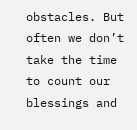obstacles. But often we don’t take the time to count our blessings and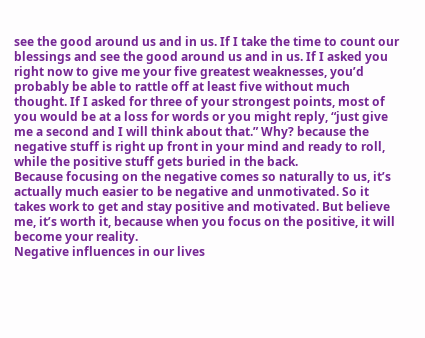see the good around us and in us. If I take the time to count our blessings and see the good around us and in us. If I asked you right now to give me your five greatest weaknesses, you’d probably be able to rattle off at least five without much thought. If I asked for three of your strongest points, most of you would be at a loss for words or you might reply, “just give me a second and I will think about that.” Why? because the negative stuff is right up front in your mind and ready to roll, while the positive stuff gets buried in the back.
Because focusing on the negative comes so naturally to us, it’s actually much easier to be negative and unmotivated. So it takes work to get and stay positive and motivated. But believe me, it’s worth it, because when you focus on the positive, it will become your reality.
Negative influences in our lives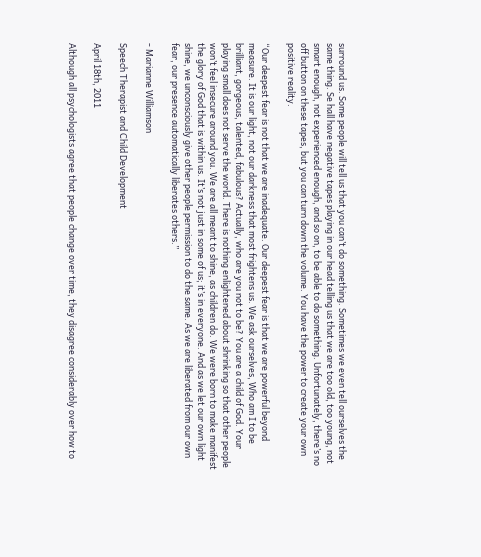surround us. Some people will tell us that you can’t do something. Sometimes we even tell ourselves the same thing. Se hall have negative tapes playing in our head telling us that we are too old, too young, not smart enough, not experienced enough, and so on, to be able to do something. Unfortunately, there’s no off button on these tapes, but you can turn down the volume. You have the power to create your own positive reality.

“Our deepest fear is not that we are inadequate. Our deepest fear is that we are powerful beyond measure. It is our light, not our darkness that most frightens us. We ask ourselves, Who am I to be brilliant, gorgeous, talented, fabulous? Actually, who are you not to be? You are a child of God. Your playing small does not serve the world. There is nothing enlightened about shrinking so that other people won’t feel insecure around you. We are all meant to shine, as children do. We were born to make manifest the glory of God that is within us. It’s not just in some of us; it’s in everyone. And as we let our own light shine, we unconsciously give other people permission to do the same. As we are liberated from our own fear, our presence automatically liberates others.”

- Marianne Williamson

Speech Therapist and Child Development

April 18th, 2011

Although all psychologists agree that people change over time, they disagree considerably over how to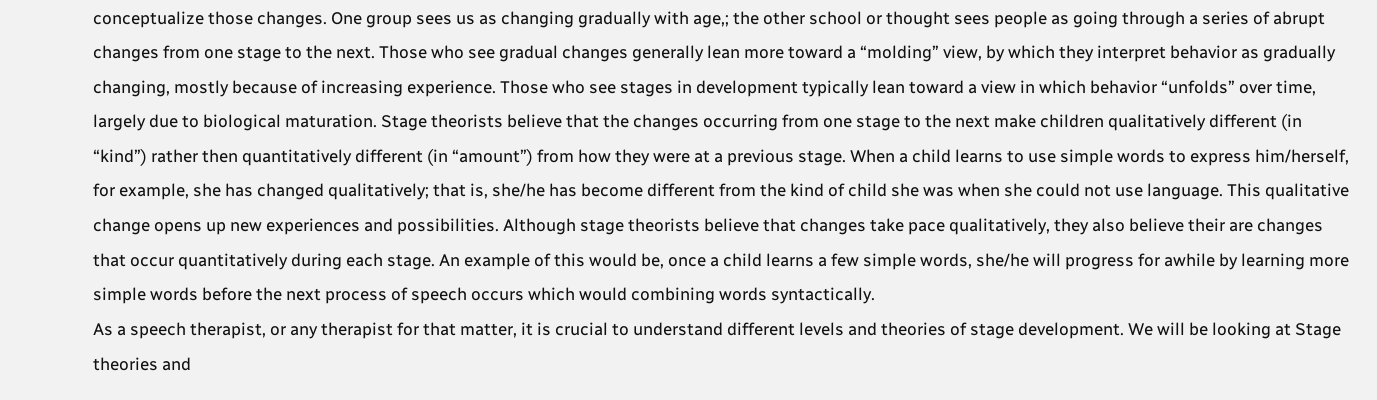conceptualize those changes. One group sees us as changing gradually with age,; the other school or thought sees people as going through a series of abrupt changes from one stage to the next. Those who see gradual changes generally lean more toward a “molding” view, by which they interpret behavior as gradually changing, mostly because of increasing experience. Those who see stages in development typically lean toward a view in which behavior “unfolds” over time, largely due to biological maturation. Stage theorists believe that the changes occurring from one stage to the next make children qualitatively different (in “kind”) rather then quantitatively different (in “amount”) from how they were at a previous stage. When a child learns to use simple words to express him/herself, for example, she has changed qualitatively; that is, she/he has become different from the kind of child she was when she could not use language. This qualitative change opens up new experiences and possibilities. Although stage theorists believe that changes take pace qualitatively, they also believe their are changes that occur quantitatively during each stage. An example of this would be, once a child learns a few simple words, she/he will progress for awhile by learning more simple words before the next process of speech occurs which would combining words syntactically.
As a speech therapist, or any therapist for that matter, it is crucial to understand different levels and theories of stage development. We will be looking at Stage theories and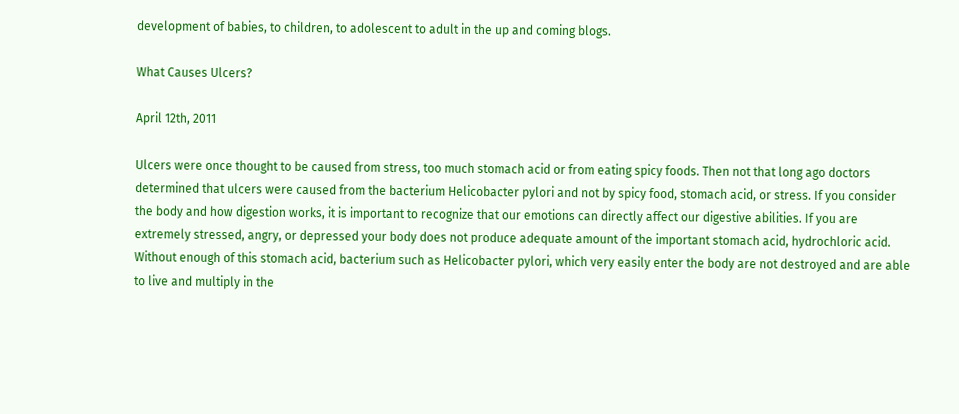development of babies, to children, to adolescent to adult in the up and coming blogs.

What Causes Ulcers?

April 12th, 2011

Ulcers were once thought to be caused from stress, too much stomach acid or from eating spicy foods. Then not that long ago doctors determined that ulcers were caused from the bacterium Helicobacter pylori and not by spicy food, stomach acid, or stress. If you consider the body and how digestion works, it is important to recognize that our emotions can directly affect our digestive abilities. If you are extremely stressed, angry, or depressed your body does not produce adequate amount of the important stomach acid, hydrochloric acid. Without enough of this stomach acid, bacterium such as Helicobacter pylori, which very easily enter the body are not destroyed and are able to live and multiply in the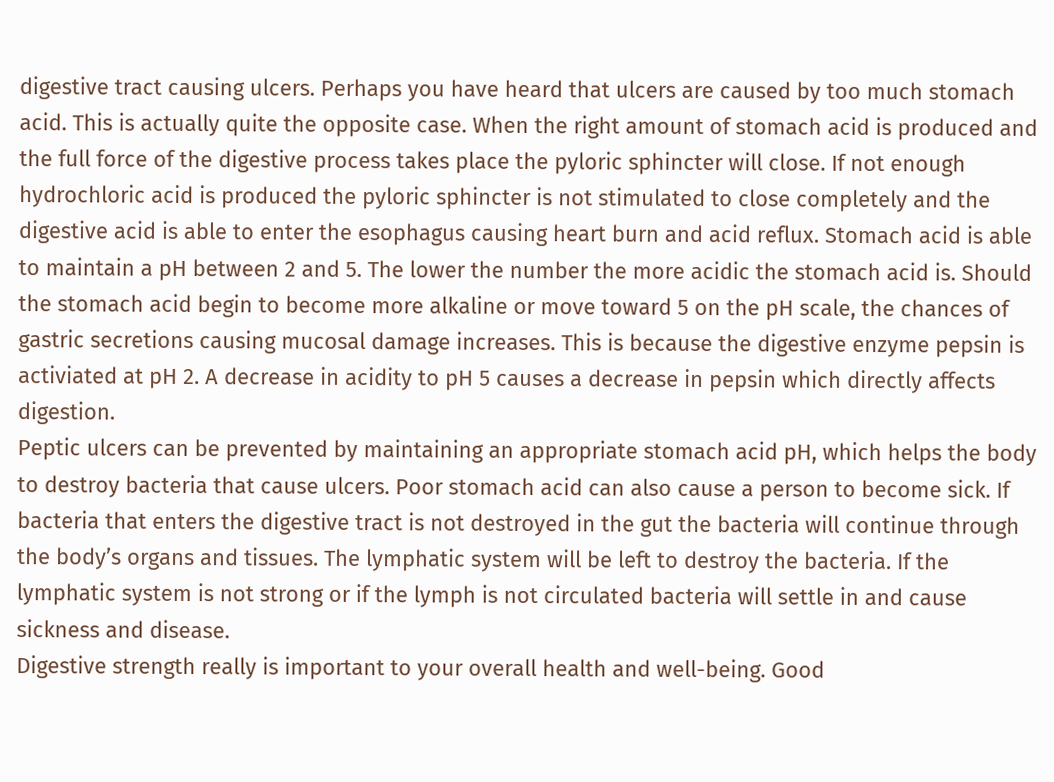digestive tract causing ulcers. Perhaps you have heard that ulcers are caused by too much stomach acid. This is actually quite the opposite case. When the right amount of stomach acid is produced and the full force of the digestive process takes place the pyloric sphincter will close. If not enough hydrochloric acid is produced the pyloric sphincter is not stimulated to close completely and the digestive acid is able to enter the esophagus causing heart burn and acid reflux. Stomach acid is able to maintain a pH between 2 and 5. The lower the number the more acidic the stomach acid is. Should the stomach acid begin to become more alkaline or move toward 5 on the pH scale, the chances of gastric secretions causing mucosal damage increases. This is because the digestive enzyme pepsin is activiated at pH 2. A decrease in acidity to pH 5 causes a decrease in pepsin which directly affects digestion.
Peptic ulcers can be prevented by maintaining an appropriate stomach acid pH, which helps the body to destroy bacteria that cause ulcers. Poor stomach acid can also cause a person to become sick. If bacteria that enters the digestive tract is not destroyed in the gut the bacteria will continue through the body’s organs and tissues. The lymphatic system will be left to destroy the bacteria. If the lymphatic system is not strong or if the lymph is not circulated bacteria will settle in and cause sickness and disease.
Digestive strength really is important to your overall health and well-being. Good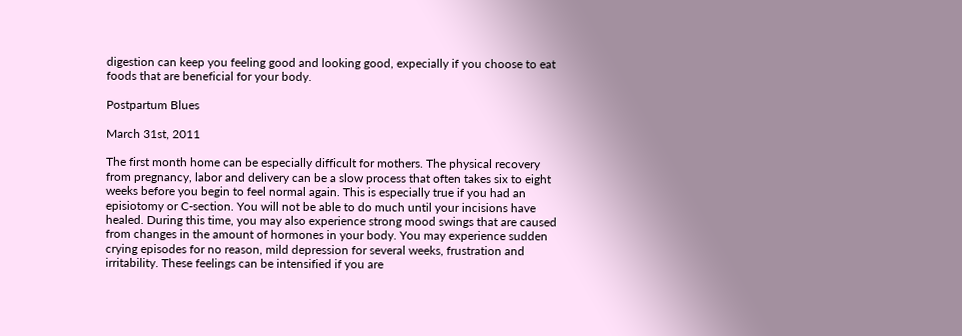digestion can keep you feeling good and looking good, expecially if you choose to eat foods that are beneficial for your body.

Postpartum Blues

March 31st, 2011

The first month home can be especially difficult for mothers. The physical recovery from pregnancy, labor and delivery can be a slow process that often takes six to eight weeks before you begin to feel normal again. This is especially true if you had an episiotomy or C-section. You will not be able to do much until your incisions have healed. During this time, you may also experience strong mood swings that are caused from changes in the amount of hormones in your body. You may experience sudden crying episodes for no reason, mild depression for several weeks, frustration and irritability. These feelings can be intensified if you are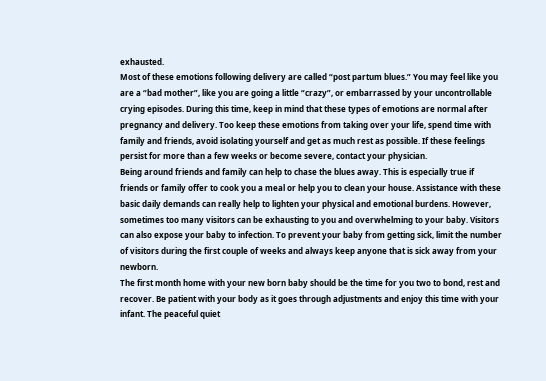exhausted.
Most of these emotions following delivery are called “post partum blues.” You may feel like you are a “bad mother”, like you are going a little “crazy”, or embarrassed by your uncontrollable crying episodes. During this time, keep in mind that these types of emotions are normal after pregnancy and delivery. Too keep these emotions from taking over your life, spend time with family and friends, avoid isolating yourself and get as much rest as possible. If these feelings persist for more than a few weeks or become severe, contact your physician.
Being around friends and family can help to chase the blues away. This is especially true if friends or family offer to cook you a meal or help you to clean your house. Assistance with these basic daily demands can really help to lighten your physical and emotional burdens. However, sometimes too many visitors can be exhausting to you and overwhelming to your baby. Visitors can also expose your baby to infection. To prevent your baby from getting sick, limit the number of visitors during the first couple of weeks and always keep anyone that is sick away from your newborn.
The first month home with your new born baby should be the time for you two to bond, rest and recover. Be patient with your body as it goes through adjustments and enjoy this time with your infant. The peaceful quiet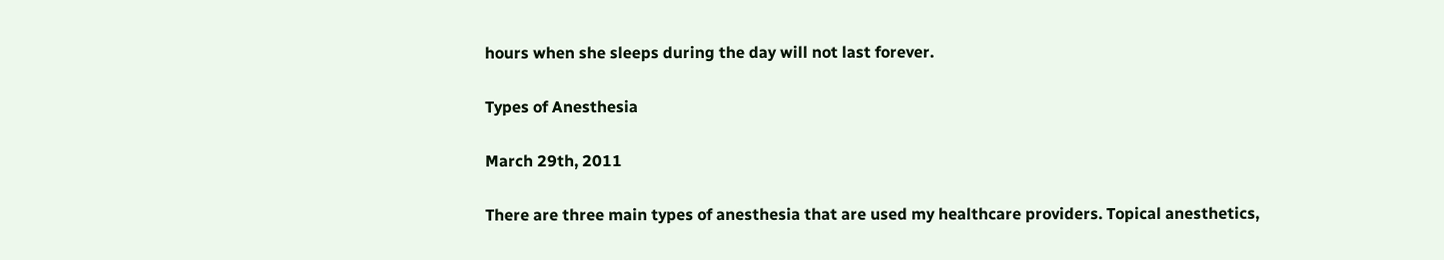hours when she sleeps during the day will not last forever.

Types of Anesthesia

March 29th, 2011

There are three main types of anesthesia that are used my healthcare providers. Topical anesthetics,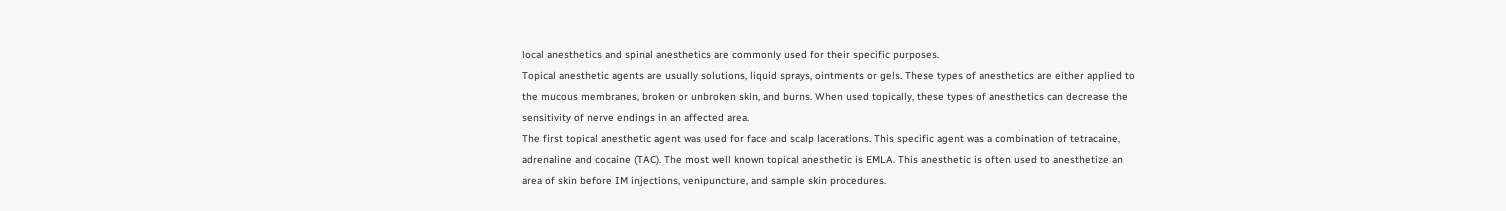local anesthetics and spinal anesthetics are commonly used for their specific purposes.
Topical anesthetic agents are usually solutions, liquid sprays, ointments or gels. These types of anesthetics are either applied to the mucous membranes, broken or unbroken skin, and burns. When used topically, these types of anesthetics can decrease the sensitivity of nerve endings in an affected area.
The first topical anesthetic agent was used for face and scalp lacerations. This specific agent was a combination of tetracaine, adrenaline and cocaine (TAC). The most well known topical anesthetic is EMLA. This anesthetic is often used to anesthetize an area of skin before IM injections, venipuncture, and sample skin procedures.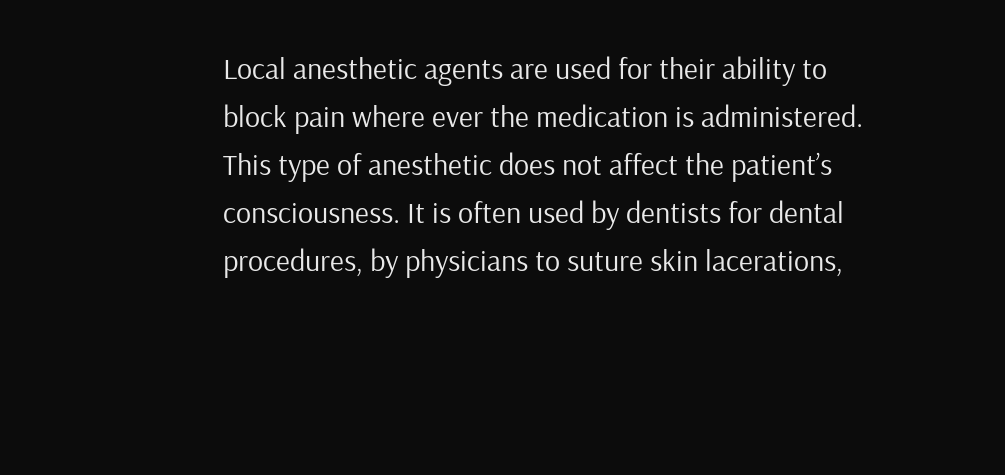Local anesthetic agents are used for their ability to block pain where ever the medication is administered. This type of anesthetic does not affect the patient’s consciousness. It is often used by dentists for dental procedures, by physicians to suture skin lacerations,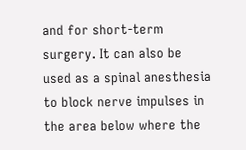and for short-term surgery. It can also be used as a spinal anesthesia to block nerve impulses in the area below where the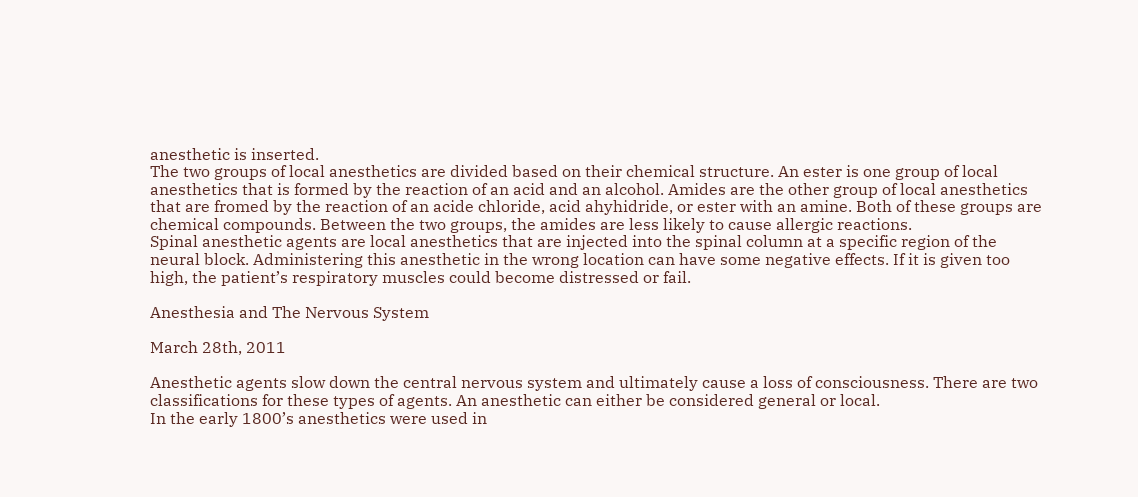anesthetic is inserted.
The two groups of local anesthetics are divided based on their chemical structure. An ester is one group of local anesthetics that is formed by the reaction of an acid and an alcohol. Amides are the other group of local anesthetics that are fromed by the reaction of an acide chloride, acid ahyhidride, or ester with an amine. Both of these groups are chemical compounds. Between the two groups, the amides are less likely to cause allergic reactions.
Spinal anesthetic agents are local anesthetics that are injected into the spinal column at a specific region of the neural block. Administering this anesthetic in the wrong location can have some negative effects. If it is given too high, the patient’s respiratory muscles could become distressed or fail.

Anesthesia and The Nervous System

March 28th, 2011

Anesthetic agents slow down the central nervous system and ultimately cause a loss of consciousness. There are two classifications for these types of agents. An anesthetic can either be considered general or local.
In the early 1800’s anesthetics were used in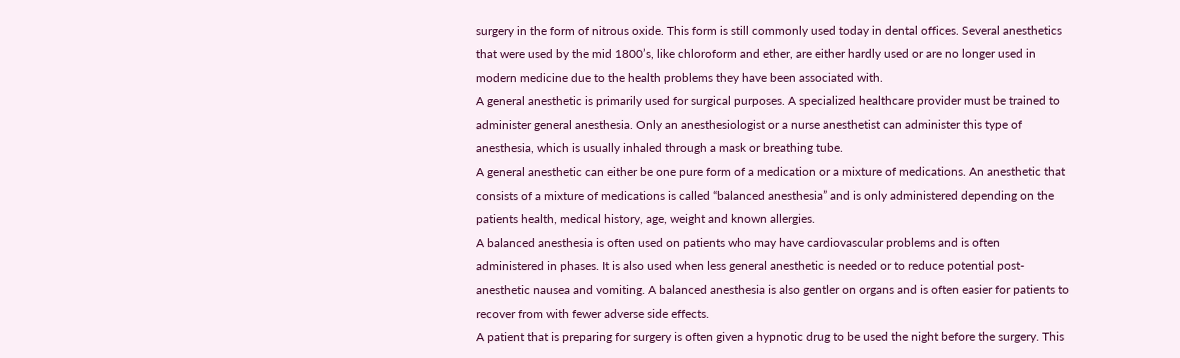surgery in the form of nitrous oxide. This form is still commonly used today in dental offices. Several anesthetics that were used by the mid 1800’s, like chloroform and ether, are either hardly used or are no longer used in modern medicine due to the health problems they have been associated with.
A general anesthetic is primarily used for surgical purposes. A specialized healthcare provider must be trained to administer general anesthesia. Only an anesthesiologist or a nurse anesthetist can administer this type of anesthesia, which is usually inhaled through a mask or breathing tube.
A general anesthetic can either be one pure form of a medication or a mixture of medications. An anesthetic that consists of a mixture of medications is called “balanced anesthesia” and is only administered depending on the patients health, medical history, age, weight and known allergies.
A balanced anesthesia is often used on patients who may have cardiovascular problems and is often administered in phases. It is also used when less general anesthetic is needed or to reduce potential post-anesthetic nausea and vomiting. A balanced anesthesia is also gentler on organs and is often easier for patients to recover from with fewer adverse side effects.
A patient that is preparing for surgery is often given a hypnotic drug to be used the night before the surgery. This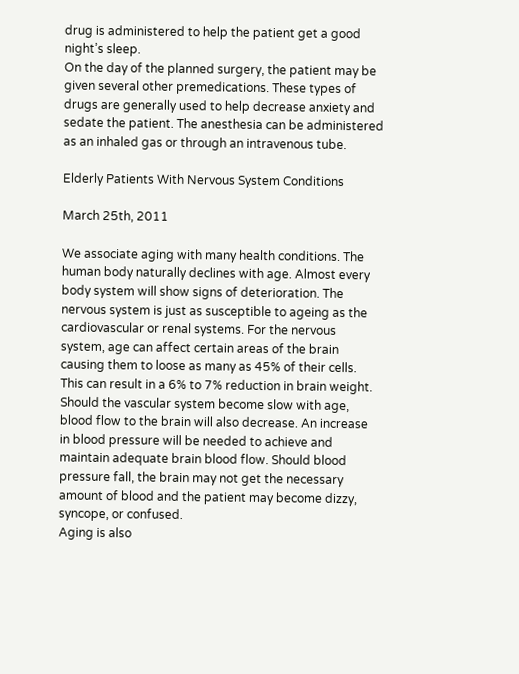drug is administered to help the patient get a good night’s sleep.
On the day of the planned surgery, the patient may be given several other premedications. These types of drugs are generally used to help decrease anxiety and sedate the patient. The anesthesia can be administered as an inhaled gas or through an intravenous tube.

Elderly Patients With Nervous System Conditions

March 25th, 2011

We associate aging with many health conditions. The human body naturally declines with age. Almost every body system will show signs of deterioration. The nervous system is just as susceptible to ageing as the cardiovascular or renal systems. For the nervous system, age can affect certain areas of the brain causing them to loose as many as 45% of their cells. This can result in a 6% to 7% reduction in brain weight. Should the vascular system become slow with age, blood flow to the brain will also decrease. An increase in blood pressure will be needed to achieve and maintain adequate brain blood flow. Should blood pressure fall, the brain may not get the necessary amount of blood and the patient may become dizzy, syncope, or confused.
Aging is also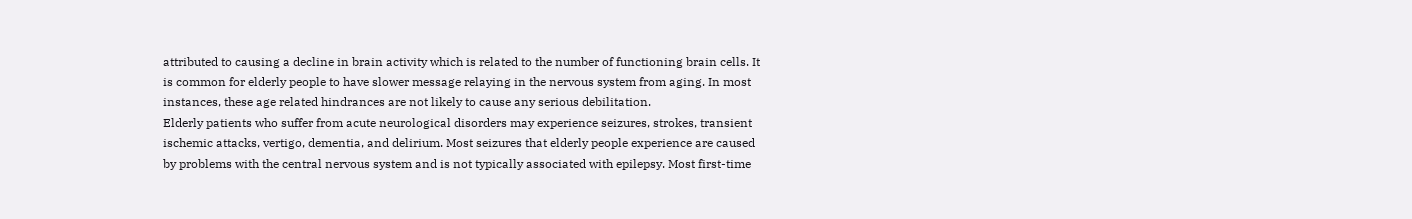attributed to causing a decline in brain activity which is related to the number of functioning brain cells. It is common for elderly people to have slower message relaying in the nervous system from aging. In most instances, these age related hindrances are not likely to cause any serious debilitation.
Elderly patients who suffer from acute neurological disorders may experience seizures, strokes, transient ischemic attacks, vertigo, dementia, and delirium. Most seizures that elderly people experience are caused by problems with the central nervous system and is not typically associated with epilepsy. Most first-time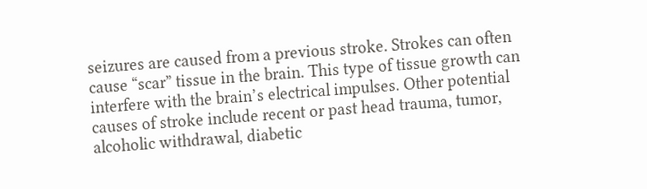seizures are caused from a previous stroke. Strokes can often cause “scar” tissue in the brain. This type of tissue growth can interfere with the brain’s electrical impulses. Other potential causes of stroke include recent or past head trauma, tumor, alcoholic withdrawal, diabetic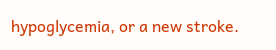hypoglycemia, or a new stroke.